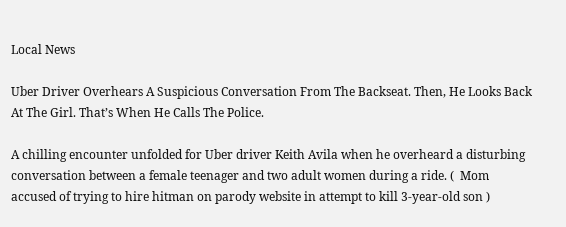Local News

Uber Driver Overhears A Suspicious Conversation From The Backseat. Then, He Looks Back At The Girl. That’s When He Calls The Police.

A chilling encounter unfolded for Uber driver Keith Avila when he overheard a disturbing conversation between a female teenager and two adult women during a ride. (  Mom accused of trying to hire hitman on parody website in attempt to kill 3-year-old son )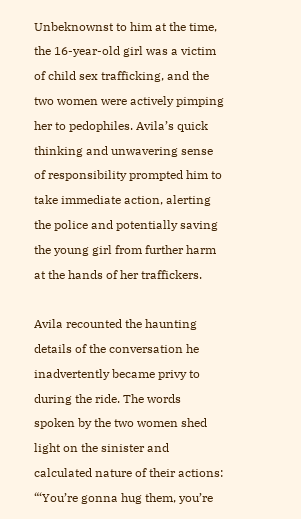Unbeknownst to him at the time, the 16-year-old girl was a victim of child sex trafficking, and the two women were actively pimping her to pedophiles. Avila’s quick thinking and unwavering sense of responsibility prompted him to take immediate action, alerting the police and potentially saving the young girl from further harm at the hands of her traffickers.

Avila recounted the haunting details of the conversation he inadvertently became privy to during the ride. The words spoken by the two women shed light on the sinister and calculated nature of their actions: “‘You’re gonna hug them, you’re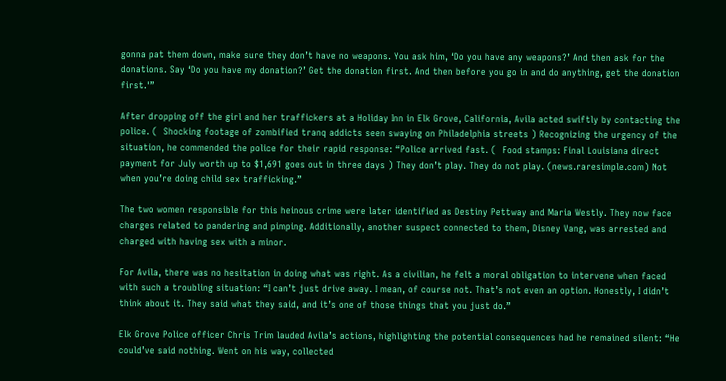gonna pat them down, make sure they don’t have no weapons. You ask him, ‘Do you have any weapons?’ And then ask for the donations. Say ‘Do you have my donation?’ Get the donation first. And then before you go in and do anything, get the donation first.'”

After dropping off the girl and her traffickers at a Holiday Inn in Elk Grove, California, Avila acted swiftly by contacting the police. (  Shocking footage of zombified tranq addicts seen swaying on Philadelphia streets ) Recognizing the urgency of the situation, he commended the police for their rapid response: “Police arrived fast. (  Food stamps: Final Louisiana direct payment for July worth up to $1,691 goes out in three days ) They don’t play. They do not play. (news.raresimple.com) Not when you’re doing child sex trafficking.”

The two women responsible for this heinous crime were later identified as Destiny Pettway and Maria Westly. They now face charges related to pandering and pimping. Additionally, another suspect connected to them, Disney Vang, was arrested and charged with having sex with a minor.

For Avila, there was no hesitation in doing what was right. As a civilian, he felt a moral obligation to intervene when faced with such a troubling situation: “I can’t just drive away. I mean, of course not. That’s not even an option. Honestly, I didn’t think about it. They said what they said, and it’s one of those things that you just do.”

Elk Grove Police officer Chris Trim lauded Avila’s actions, highlighting the potential consequences had he remained silent: “He could’ve said nothing. Went on his way, collected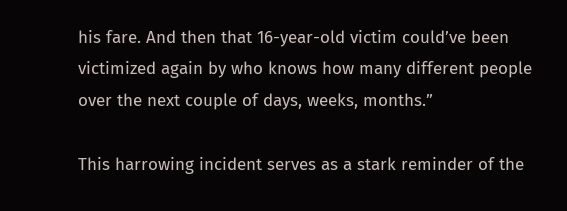his fare. And then that 16-year-old victim could’ve been victimized again by who knows how many different people over the next couple of days, weeks, months.”

This harrowing incident serves as a stark reminder of the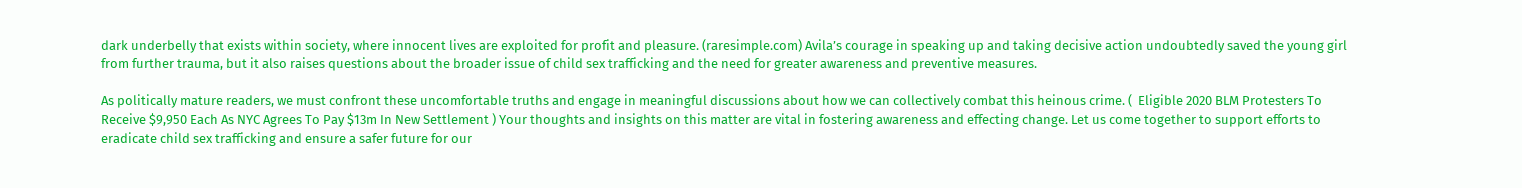dark underbelly that exists within society, where innocent lives are exploited for profit and pleasure. (raresimple.com) Avila’s courage in speaking up and taking decisive action undoubtedly saved the young girl from further trauma, but it also raises questions about the broader issue of child sex trafficking and the need for greater awareness and preventive measures.

As politically mature readers, we must confront these uncomfortable truths and engage in meaningful discussions about how we can collectively combat this heinous crime. (  Eligible 2020 BLM Protesters To Receive $9,950 Each As NYC Agrees To Pay $13m In New Settlement ) Your thoughts and insights on this matter are vital in fostering awareness and effecting change. Let us come together to support efforts to eradicate child sex trafficking and ensure a safer future for our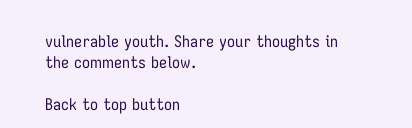vulnerable youth. Share your thoughts in the comments below.

Back to top button